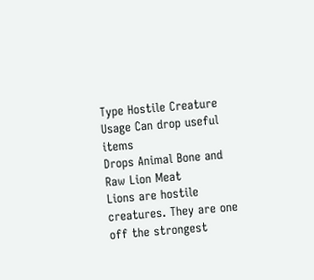Type Hostile Creature
Usage Can drop useful items
Drops Animal Bone and Raw Lion Meat
Lions are hostile creatures. They are one off the strongest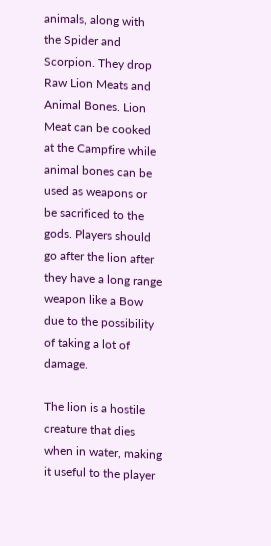animals, along with the Spider and Scorpion. They drop Raw Lion Meats and Animal Bones. Lion Meat can be cooked at the Campfire while animal bones can be used as weapons or be sacrificed to the gods. Players should go after the lion after they have a long range weapon like a Bow due to the possibility of taking a lot of damage.

The lion is a hostile creature that dies when in water, making it useful to the player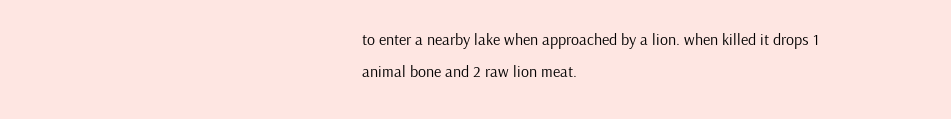to enter a nearby lake when approached by a lion. when killed it drops 1 animal bone and 2 raw lion meat.